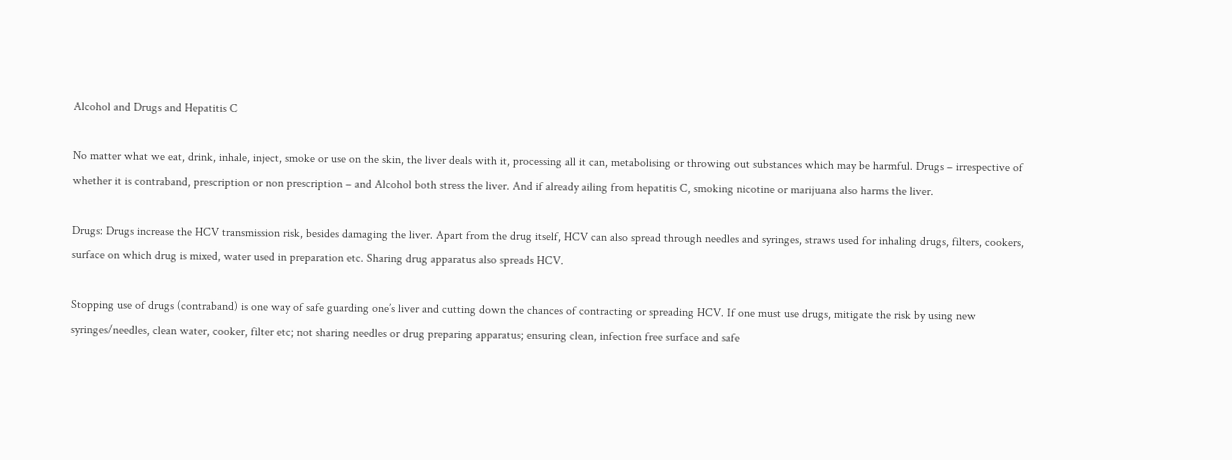Alcohol and Drugs and Hepatitis C

No matter what we eat, drink, inhale, inject, smoke or use on the skin, the liver deals with it, processing all it can, metabolising or throwing out substances which may be harmful. Drugs – irrespective of whether it is contraband, prescription or non prescription – and Alcohol both stress the liver. And if already ailing from hepatitis C, smoking nicotine or marijuana also harms the liver.

Drugs: Drugs increase the HCV transmission risk, besides damaging the liver. Apart from the drug itself, HCV can also spread through needles and syringes, straws used for inhaling drugs, filters, cookers, surface on which drug is mixed, water used in preparation etc. Sharing drug apparatus also spreads HCV.

Stopping use of drugs (contraband) is one way of safe guarding one’s liver and cutting down the chances of contracting or spreading HCV. If one must use drugs, mitigate the risk by using new syringes/needles, clean water, cooker, filter etc; not sharing needles or drug preparing apparatus; ensuring clean, infection free surface and safe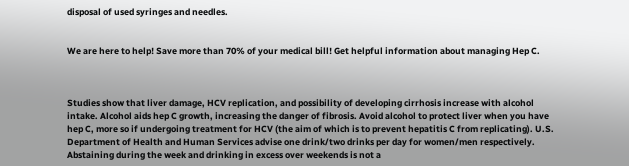disposal of used syringes and needles.


We are here to help! Save more than 70% of your medical bill! Get helpful information about managing Hep C.



Studies show that liver damage, HCV replication, and possibility of developing cirrhosis increase with alcohol intake. Alcohol aids hep C growth, increasing the danger of fibrosis. Avoid alcohol to protect liver when you have hep C, more so if undergoing treatment for HCV (the aim of which is to prevent hepatitis C from replicating). U.S. Department of Health and Human Services advise one drink/two drinks per day for women/men respectively. Abstaining during the week and drinking in excess over weekends is not a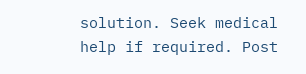solution. Seek medical help if required. Post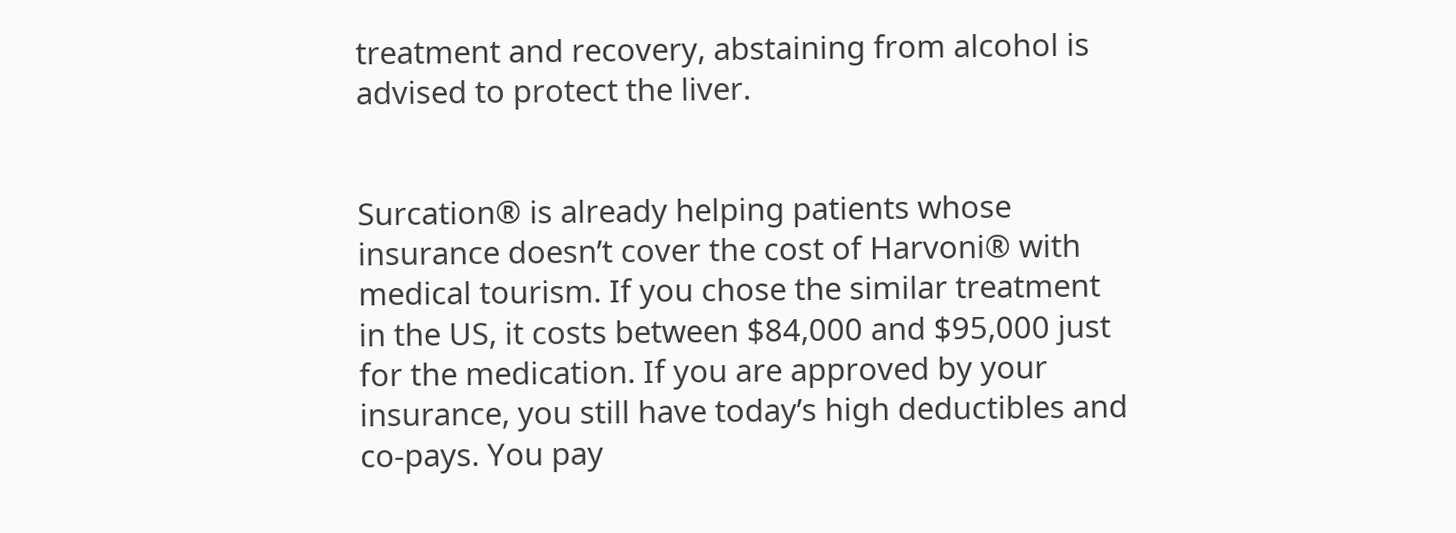treatment and recovery, abstaining from alcohol is advised to protect the liver.


Surcation® is already helping patients whose insurance doesn’t cover the cost of Harvoni® with medical tourism. If you chose the similar treatment in the US, it costs between $84,000 and $95,000 just for the medication. If you are approved by your insurance, you still have today’s high deductibles and co-pays. You pay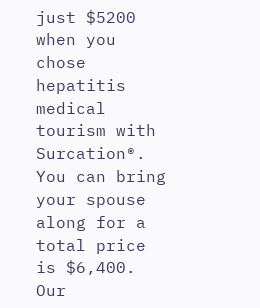just $5200 when you chose hepatitis medical tourism with Surcation®. You can bring your spouse along for a total price is $6,400. Our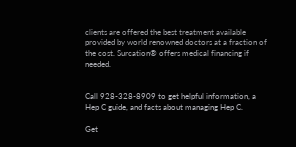clients are offered the best treatment available provided by world renowned doctors at a fraction of the cost. Surcation® offers medical financing if needed.


Call 928-328-8909 to get helpful information, a Hep C guide, and facts about managing Hep C.

Get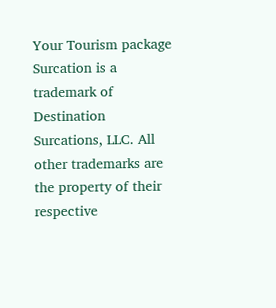Your Tourism package
Surcation is a trademark of Destination Surcations, LLC. All other trademarks are the property of their respective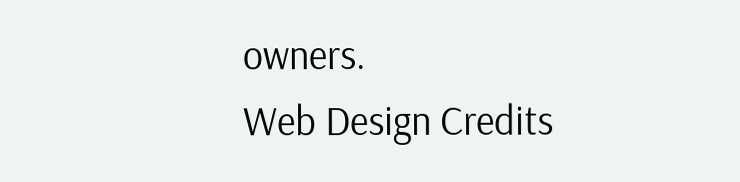owners.
Web Design Credits